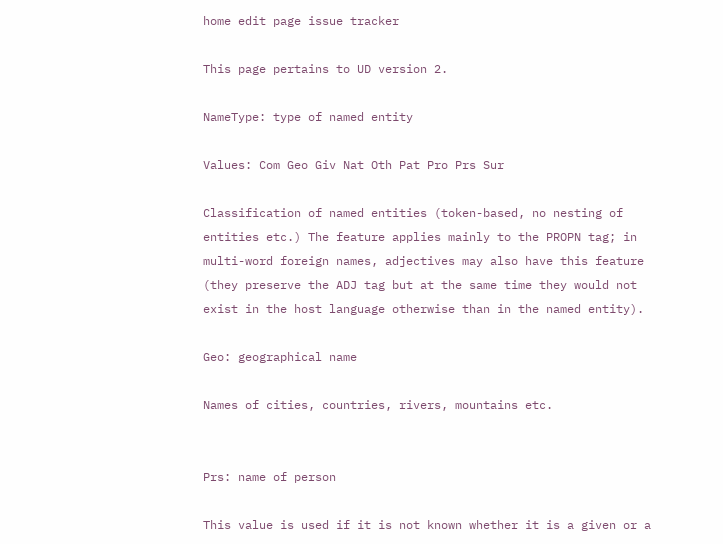home edit page issue tracker

This page pertains to UD version 2.

NameType: type of named entity

Values: Com Geo Giv Nat Oth Pat Pro Prs Sur

Classification of named entities (token-based, no nesting of entities etc.) The feature applies mainly to the PROPN tag; in multi-word foreign names, adjectives may also have this feature (they preserve the ADJ tag but at the same time they would not exist in the host language otherwise than in the named entity).

Geo: geographical name

Names of cities, countries, rivers, mountains etc.


Prs: name of person

This value is used if it is not known whether it is a given or a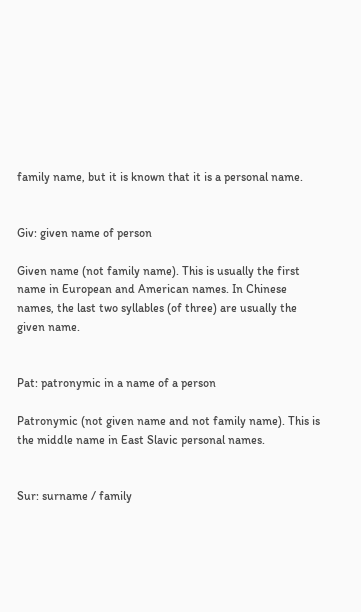family name, but it is known that it is a personal name.


Giv: given name of person

Given name (not family name). This is usually the first name in European and American names. In Chinese names, the last two syllables (of three) are usually the given name.


Pat: patronymic in a name of a person

Patronymic (not given name and not family name). This is the middle name in East Slavic personal names.


Sur: surname / family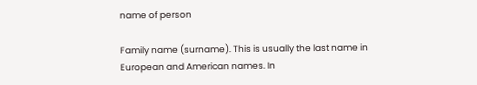name of person

Family name (surname). This is usually the last name in European and American names. In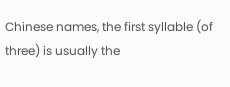Chinese names, the first syllable (of three) is usually the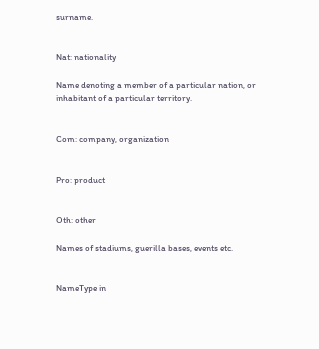surname.


Nat: nationality

Name denoting a member of a particular nation, or inhabitant of a particular territory.


Com: company, organization


Pro: product


Oth: other

Names of stadiums, guerilla bases, events etc.


NameType in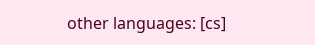other languages: [cs]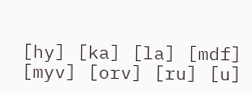[hy] [ka] [la] [mdf] [myv] [orv] [ru] [u]